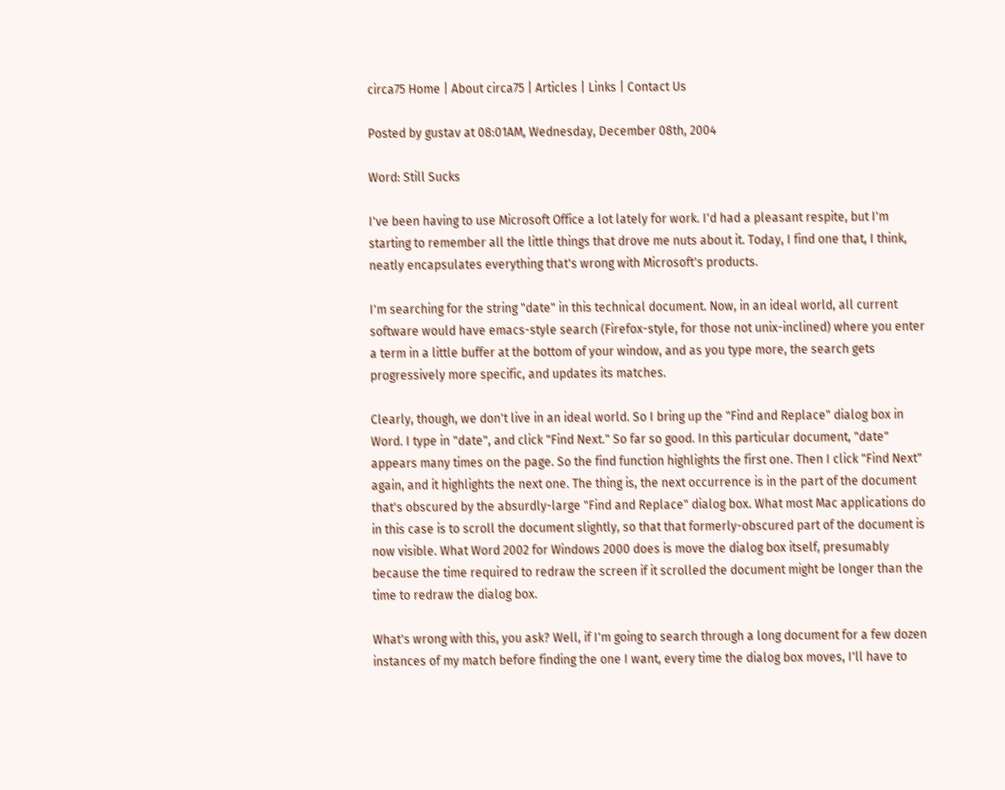circa75 Home | About circa75 | Articles | Links | Contact Us

Posted by gustav at 08:01AM, Wednesday, December 08th, 2004

Word: Still Sucks

I've been having to use Microsoft Office a lot lately for work. I'd had a pleasant respite, but I'm starting to remember all the little things that drove me nuts about it. Today, I find one that, I think, neatly encapsulates everything that's wrong with Microsoft's products.

I'm searching for the string "date" in this technical document. Now, in an ideal world, all current software would have emacs-style search (Firefox-style, for those not unix-inclined) where you enter a term in a little buffer at the bottom of your window, and as you type more, the search gets progressively more specific, and updates its matches.

Clearly, though, we don't live in an ideal world. So I bring up the "Find and Replace" dialog box in Word. I type in "date", and click "Find Next." So far so good. In this particular document, "date" appears many times on the page. So the find function highlights the first one. Then I click "Find Next" again, and it highlights the next one. The thing is, the next occurrence is in the part of the document that's obscured by the absurdly-large "Find and Replace" dialog box. What most Mac applications do in this case is to scroll the document slightly, so that that formerly-obscured part of the document is now visible. What Word 2002 for Windows 2000 does is move the dialog box itself, presumably because the time required to redraw the screen if it scrolled the document might be longer than the time to redraw the dialog box.

What's wrong with this, you ask? Well, if I'm going to search through a long document for a few dozen instances of my match before finding the one I want, every time the dialog box moves, I'll have to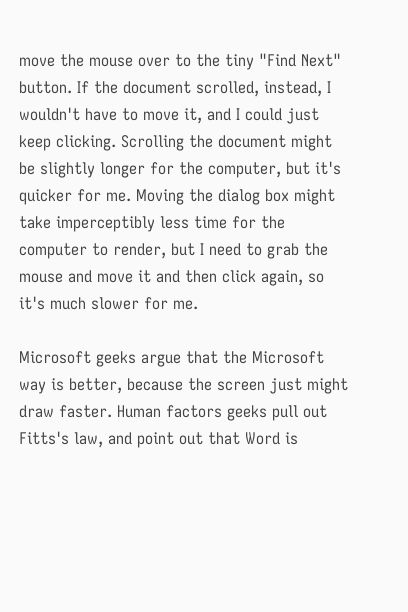move the mouse over to the tiny "Find Next" button. If the document scrolled, instead, I wouldn't have to move it, and I could just keep clicking. Scrolling the document might be slightly longer for the computer, but it's quicker for me. Moving the dialog box might take imperceptibly less time for the computer to render, but I need to grab the mouse and move it and then click again, so it's much slower for me.

Microsoft geeks argue that the Microsoft way is better, because the screen just might draw faster. Human factors geeks pull out Fitts's law, and point out that Word is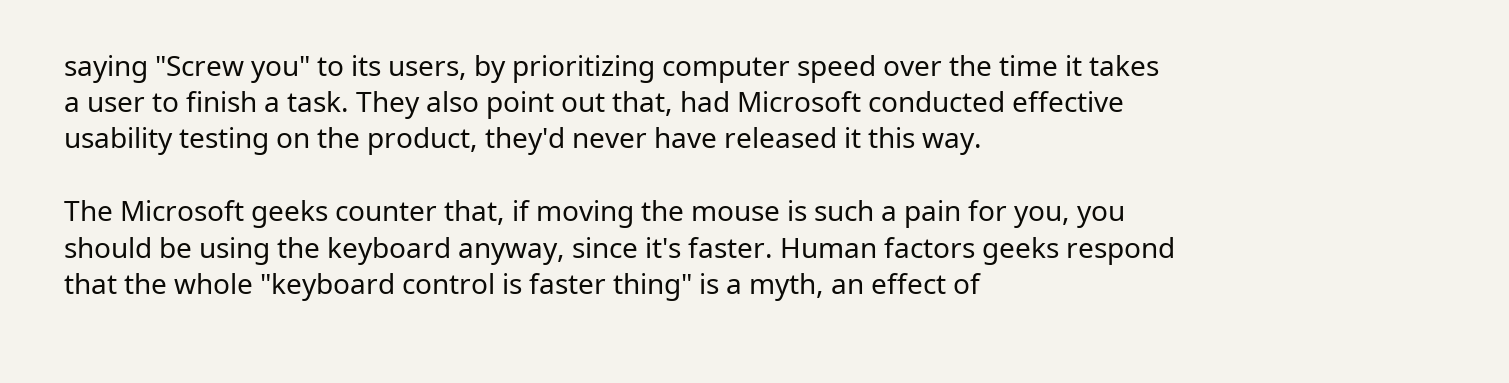saying "Screw you" to its users, by prioritizing computer speed over the time it takes a user to finish a task. They also point out that, had Microsoft conducted effective usability testing on the product, they'd never have released it this way.

The Microsoft geeks counter that, if moving the mouse is such a pain for you, you should be using the keyboard anyway, since it's faster. Human factors geeks respond that the whole "keyboard control is faster thing" is a myth, an effect of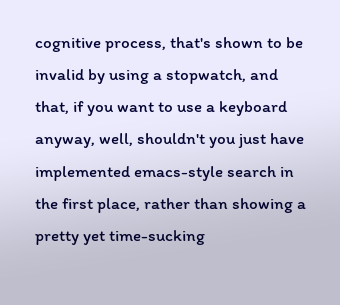cognitive process, that's shown to be invalid by using a stopwatch, and that, if you want to use a keyboard anyway, well, shouldn't you just have implemented emacs-style search in the first place, rather than showing a pretty yet time-sucking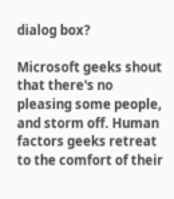dialog box?

Microsoft geeks shout that there's no pleasing some people, and storm off. Human factors geeks retreat to the comfort of their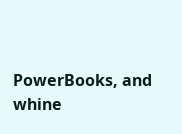PowerBooks, and whine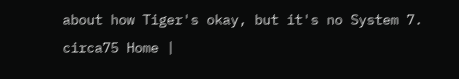about how Tiger's okay, but it's no System 7.
circa75 Home |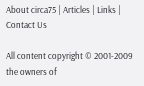About circa75 | Articles | Links | Contact Us

All content copyright © 2001-2009 the owners of